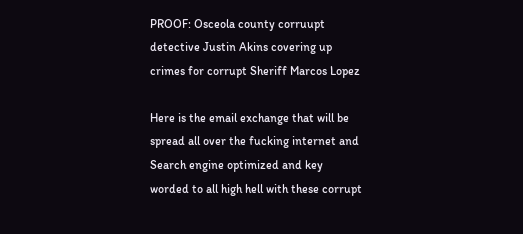PROOF: Osceola county corruupt detective Justin Akins covering up crimes for corrupt Sheriff Marcos Lopez

Here is the email exchange that will be spread all over the fucking internet and Search engine optimized and key worded to all high hell with these corrupt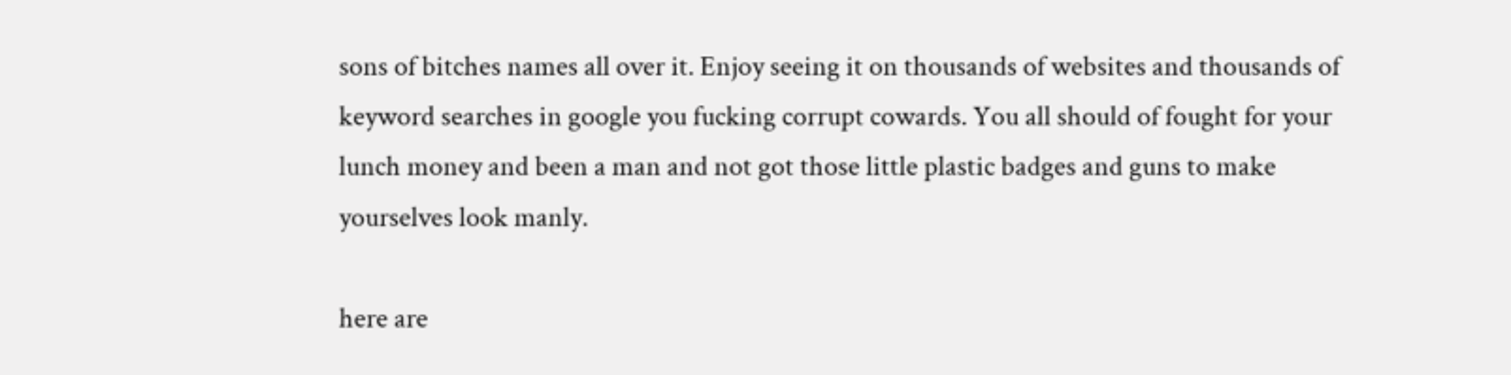sons of bitches names all over it. Enjoy seeing it on thousands of websites and thousands of keyword searches in google you fucking corrupt cowards. You all should of fought for your lunch money and been a man and not got those little plastic badges and guns to make yourselves look manly.

here are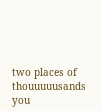two places of thouuuuusands you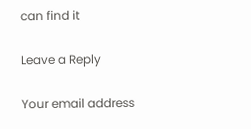can find it

Leave a Reply

Your email address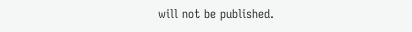will not be published.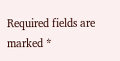Required fields are marked *